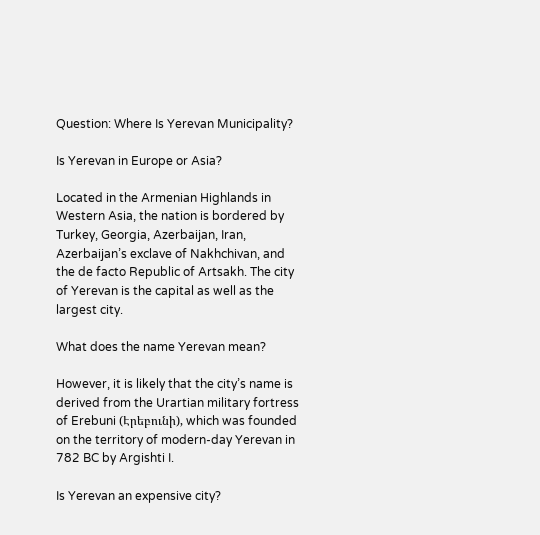Question: Where Is Yerevan Municipality?

Is Yerevan in Europe or Asia?

Located in the Armenian Highlands in Western Asia, the nation is bordered by Turkey, Georgia, Azerbaijan, Iran, Azerbaijan’s exclave of Nakhchivan, and the de facto Republic of Artsakh. The city of Yerevan is the capital as well as the largest city.

What does the name Yerevan mean?

However, it is likely that the city’s name is derived from the Urartian military fortress of Erebuni (Էրեբունի), which was founded on the territory of modern-day Yerevan in 782 BC by Argishti I.

Is Yerevan an expensive city?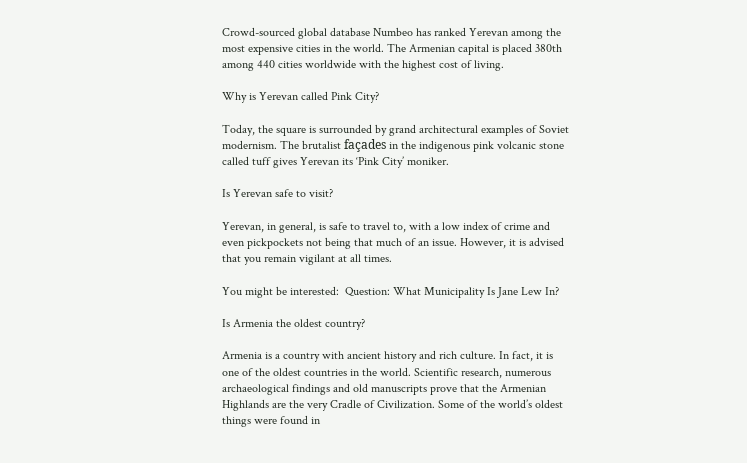Crowd-sourced global database Numbeo has ranked Yerevan among the most expensive cities in the world. The Armenian capital is placed 380th among 440 cities worldwide with the highest cost of living.

Why is Yerevan called Pink City?

Today, the square is surrounded by grand architectural examples of Soviet modernism. The brutalist façades in the indigenous pink volcanic stone called tuff gives Yerevan its ‘Pink City’ moniker.

Is Yerevan safe to visit?

Yerevan, in general, is safe to travel to, with a low index of crime and even pickpockets not being that much of an issue. However, it is advised that you remain vigilant at all times.

You might be interested:  Question: What Municipality Is Jane Lew In?

Is Armenia the oldest country?

Armenia is a country with ancient history and rich culture. In fact, it is one of the oldest countries in the world. Scientific research, numerous archaeological findings and old manuscripts prove that the Armenian Highlands are the very Cradle of Civilization. Some of the world’s oldest things were found in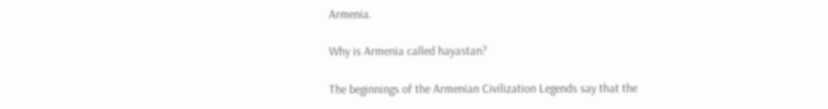Armenia.

Why is Armenia called hayastan?

The beginnings of the Armenian Civilization Legends say that the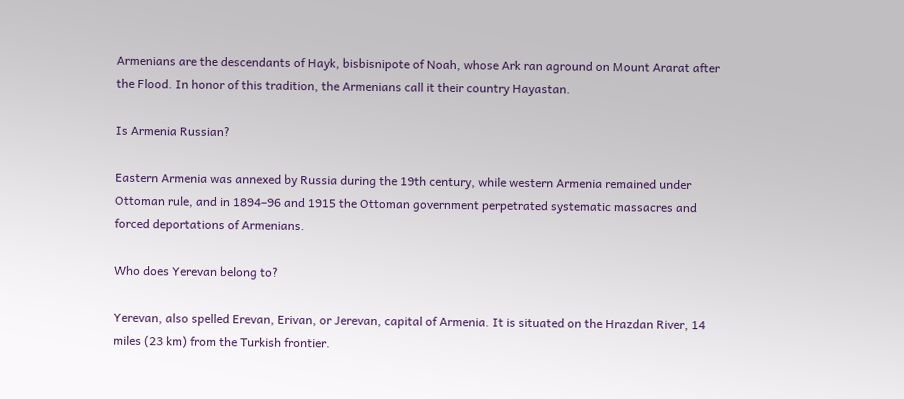Armenians are the descendants of Hayk, bisbisnipote of Noah, whose Ark ran aground on Mount Ararat after the Flood. In honor of this tradition, the Armenians call it their country Hayastan.

Is Armenia Russian?

Eastern Armenia was annexed by Russia during the 19th century, while western Armenia remained under Ottoman rule, and in 1894–96 and 1915 the Ottoman government perpetrated systematic massacres and forced deportations of Armenians.

Who does Yerevan belong to?

Yerevan, also spelled Erevan, Erivan, or Jerevan, capital of Armenia. It is situated on the Hrazdan River, 14 miles (23 km) from the Turkish frontier.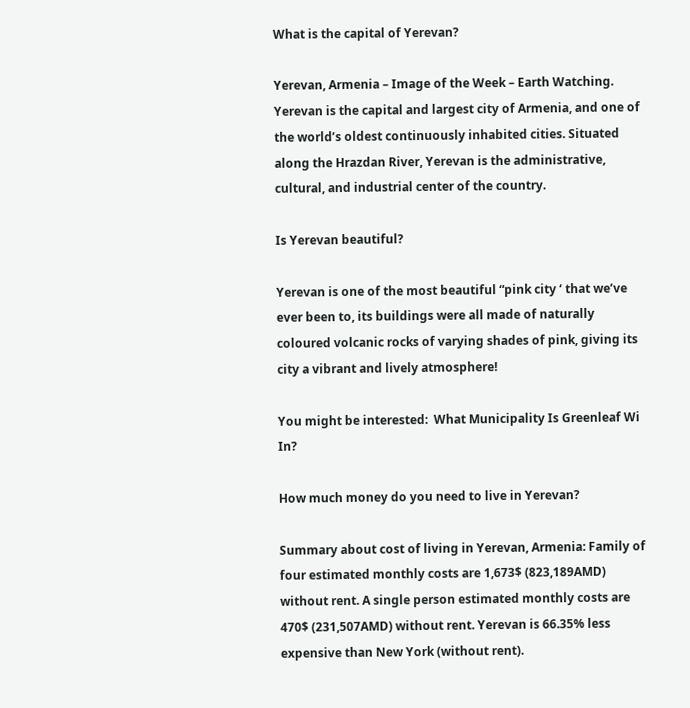What is the capital of Yerevan?

Yerevan, Armenia – Image of the Week – Earth Watching. Yerevan is the capital and largest city of Armenia, and one of the world’s oldest continuously inhabited cities. Situated along the Hrazdan River, Yerevan is the administrative, cultural, and industrial center of the country.

Is Yerevan beautiful?

Yerevan is one of the most beautiful “pink city ‘ that we’ve ever been to, its buildings were all made of naturally coloured volcanic rocks of varying shades of pink, giving its city a vibrant and lively atmosphere!

You might be interested:  What Municipality Is Greenleaf Wi In?

How much money do you need to live in Yerevan?

Summary about cost of living in Yerevan, Armenia: Family of four estimated monthly costs are 1,673$ (823,189AMD) without rent. A single person estimated monthly costs are 470$ (231,507AMD) without rent. Yerevan is 66.35% less expensive than New York (without rent).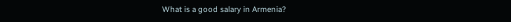What is a good salary in Armenia?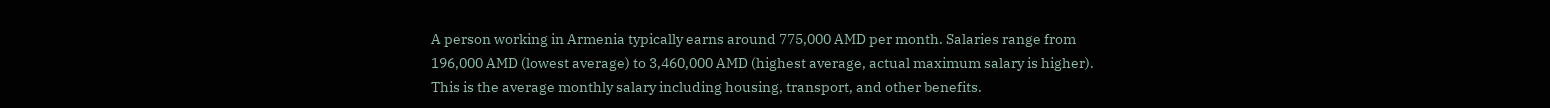A person working in Armenia typically earns around 775,000 AMD per month. Salaries range from 196,000 AMD (lowest average) to 3,460,000 AMD (highest average, actual maximum salary is higher). This is the average monthly salary including housing, transport, and other benefits.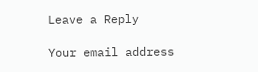Leave a Reply

Your email address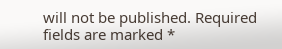will not be published. Required fields are marked *